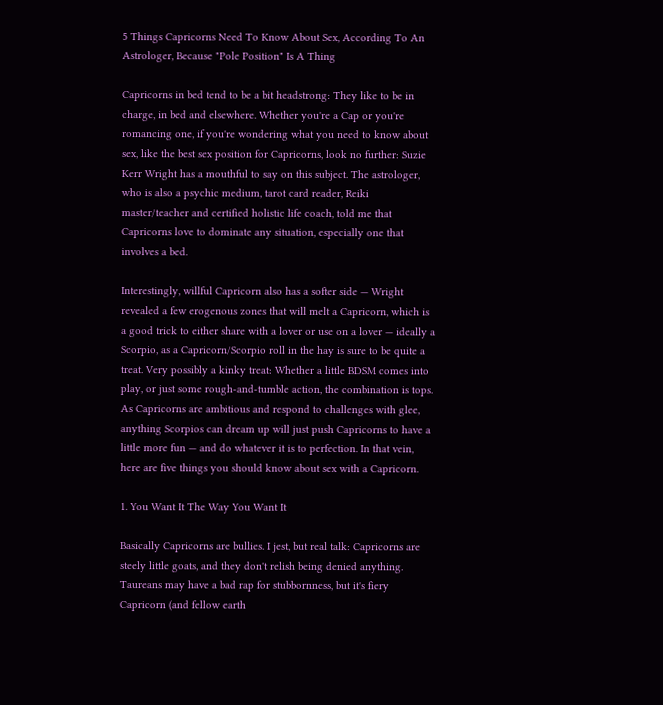5 Things Capricorns Need To Know About Sex, According To An Astrologer, Because "Pole Position" Is A Thing

Capricorns in bed tend to be a bit headstrong: They like to be in charge, in bed and elsewhere. Whether you're a Cap or you're romancing one, if you're wondering what you need to know about sex, like the best sex position for Capricorns, look no further: Suzie Kerr Wright has a mouthful to say on this subject. The astrologer, who is also a psychic medium, tarot card reader, Reiki master/teacher and certified holistic life coach, told me that Capricorns love to dominate any situation, especially one that involves a bed.

Interestingly, willful Capricorn also has a softer side — Wright revealed a few erogenous zones that will melt a Capricorn, which is a good trick to either share with a lover or use on a lover — ideally a Scorpio, as a Capricorn/Scorpio roll in the hay is sure to be quite a treat. Very possibly a kinky treat: Whether a little BDSM comes into play, or just some rough-and-tumble action, the combination is tops. As Capricorns are ambitious and respond to challenges with glee, anything Scorpios can dream up will just push Capricorns to have a little more fun — and do whatever it is to perfection. In that vein, here are five things you should know about sex with a Capricorn.

1. You Want It The Way You Want It

Basically Capricorns are bullies. I jest, but real talk: Capricorns are steely little goats, and they don't relish being denied anything. Taureans may have a bad rap for stubbornness, but it's fiery Capricorn (and fellow earth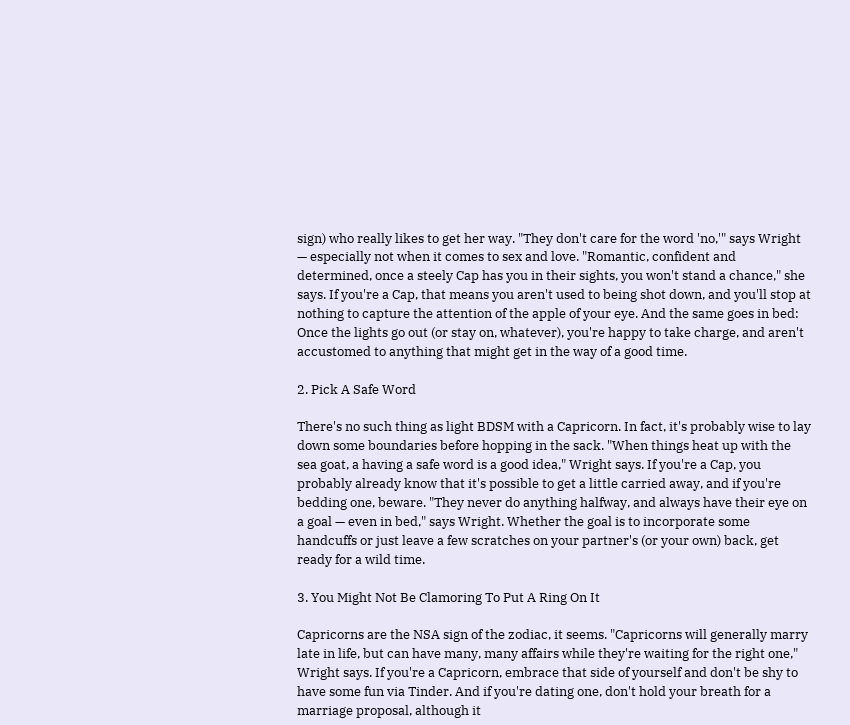sign) who really likes to get her way. "They don't care for the word 'no,'" says Wright — especially not when it comes to sex and love. "Romantic, confident and determined, once a steely Cap has you in their sights, you won't stand a chance," she says. If you're a Cap, that means you aren't used to being shot down, and you'll stop at nothing to capture the attention of the apple of your eye. And the same goes in bed: Once the lights go out (or stay on, whatever), you're happy to take charge, and aren't accustomed to anything that might get in the way of a good time.

2. Pick A Safe Word

There's no such thing as light BDSM with a Capricorn. In fact, it's probably wise to lay down some boundaries before hopping in the sack. "When things heat up with the sea goat, a having a safe word is a good idea," Wright says. If you're a Cap, you probably already know that it's possible to get a little carried away, and if you're bedding one, beware. "They never do anything halfway, and always have their eye on a goal — even in bed," says Wright. Whether the goal is to incorporate some handcuffs or just leave a few scratches on your partner's (or your own) back, get ready for a wild time.

3. You Might Not Be Clamoring To Put A Ring On It

Capricorns are the NSA sign of the zodiac, it seems. "Capricorns will generally marry late in life, but can have many, many affairs while they're waiting for the right one," Wright says. If you're a Capricorn, embrace that side of yourself and don't be shy to have some fun via Tinder. And if you're dating one, don't hold your breath for a marriage proposal, although it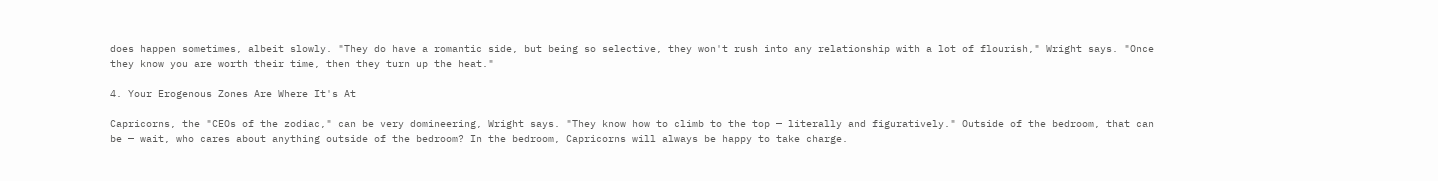does happen sometimes, albeit slowly. "They do have a romantic side, but being so selective, they won't rush into any relationship with a lot of flourish," Wright says. "Once they know you are worth their time, then they turn up the heat."

4. Your Erogenous Zones Are Where It's At

Capricorns, the "CEOs of the zodiac," can be very domineering, Wright says. "They know how to climb to the top — literally and figuratively." Outside of the bedroom, that can be — wait, who cares about anything outside of the bedroom? In the bedroom, Capricorns will always be happy to take charge.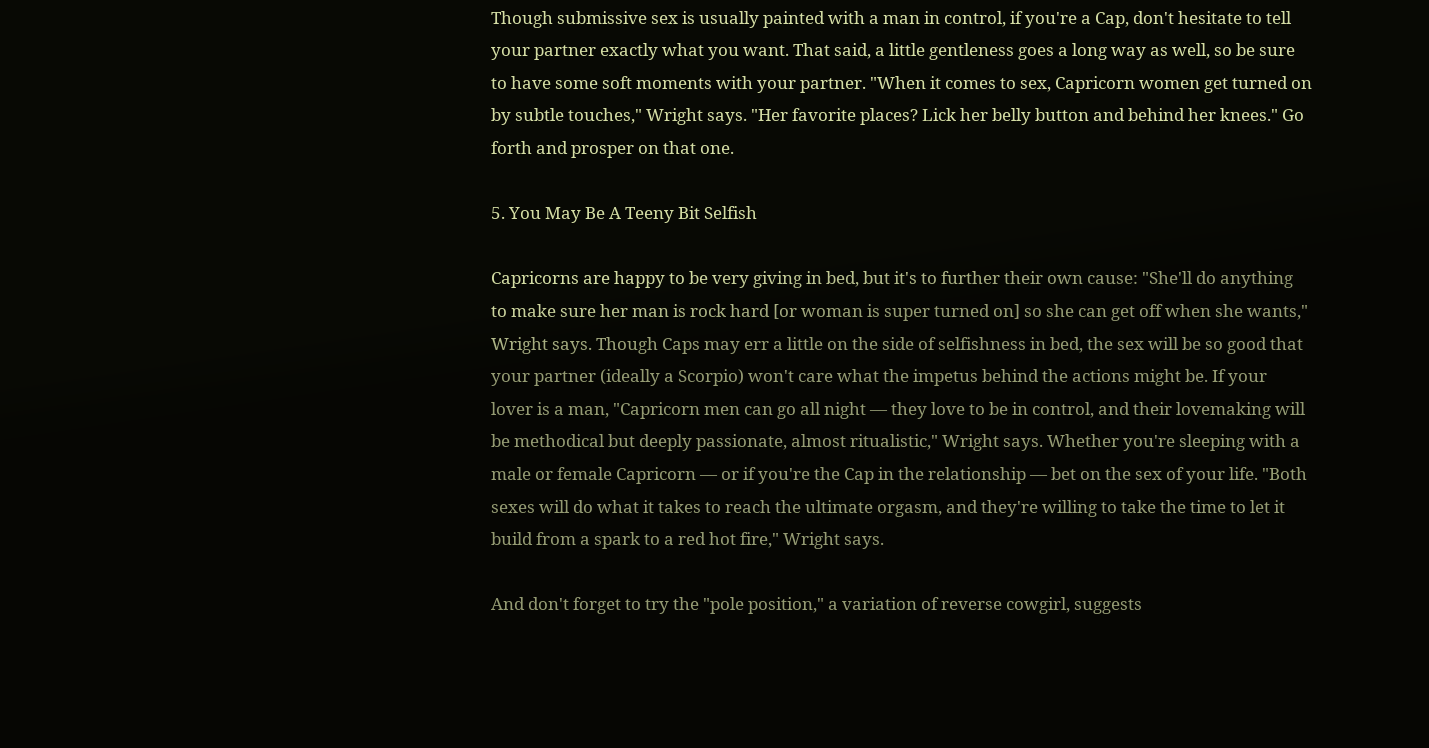Though submissive sex is usually painted with a man in control, if you're a Cap, don't hesitate to tell your partner exactly what you want. That said, a little gentleness goes a long way as well, so be sure to have some soft moments with your partner. "When it comes to sex, Capricorn women get turned on by subtle touches," Wright says. "Her favorite places? Lick her belly button and behind her knees." Go forth and prosper on that one.

5. You May Be A Teeny Bit Selfish

Capricorns are happy to be very giving in bed, but it's to further their own cause: "She'll do anything to make sure her man is rock hard [or woman is super turned on] so she can get off when she wants," Wright says. Though Caps may err a little on the side of selfishness in bed, the sex will be so good that your partner (ideally a Scorpio) won't care what the impetus behind the actions might be. If your lover is a man, "Capricorn men can go all night — they love to be in control, and their lovemaking will be methodical but deeply passionate, almost ritualistic," Wright says. Whether you're sleeping with a male or female Capricorn — or if you're the Cap in the relationship — bet on the sex of your life. "Both sexes will do what it takes to reach the ultimate orgasm, and they're willing to take the time to let it build from a spark to a red hot fire," Wright says.

And don't forget to try the "pole position," a variation of reverse cowgirl, suggests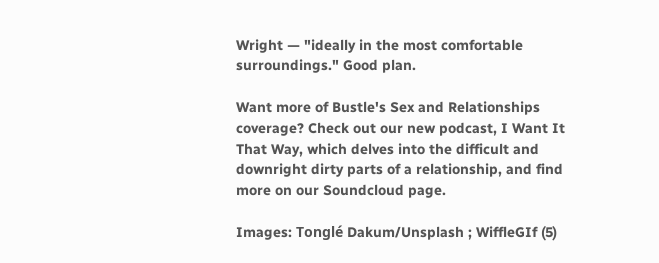Wright — "ideally in the most comfortable surroundings." Good plan.

Want more of Bustle's Sex and Relationships coverage? Check out our new podcast, I Want It That Way, which delves into the difficult and downright dirty parts of a relationship, and find more on our Soundcloud page.

Images: Tonglé Dakum/Unsplash ; WiffleGIf (5)